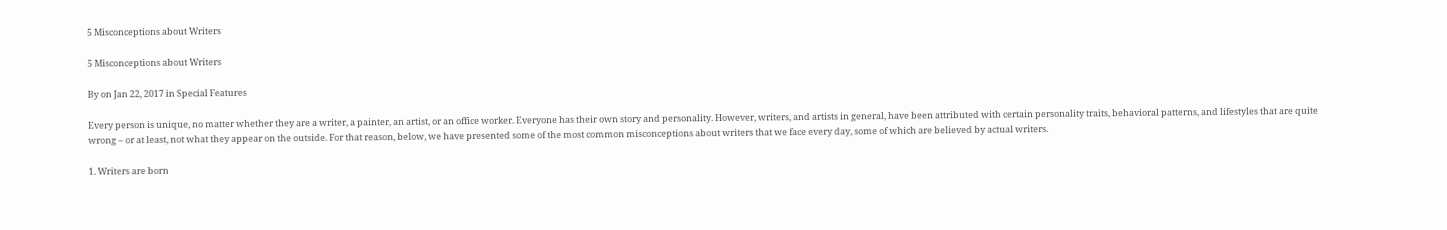5 Misconceptions about Writers

5 Misconceptions about Writers

By on Jan 22, 2017 in Special Features

Every person is unique, no matter whether they are a writer, a painter, an artist, or an office worker. Everyone has their own story and personality. However, writers, and artists in general, have been attributed with certain personality traits, behavioral patterns, and lifestyles that are quite wrong – or at least, not what they appear on the outside. For that reason, below, we have presented some of the most common misconceptions about writers that we face every day, some of which are believed by actual writers.

1. Writers are born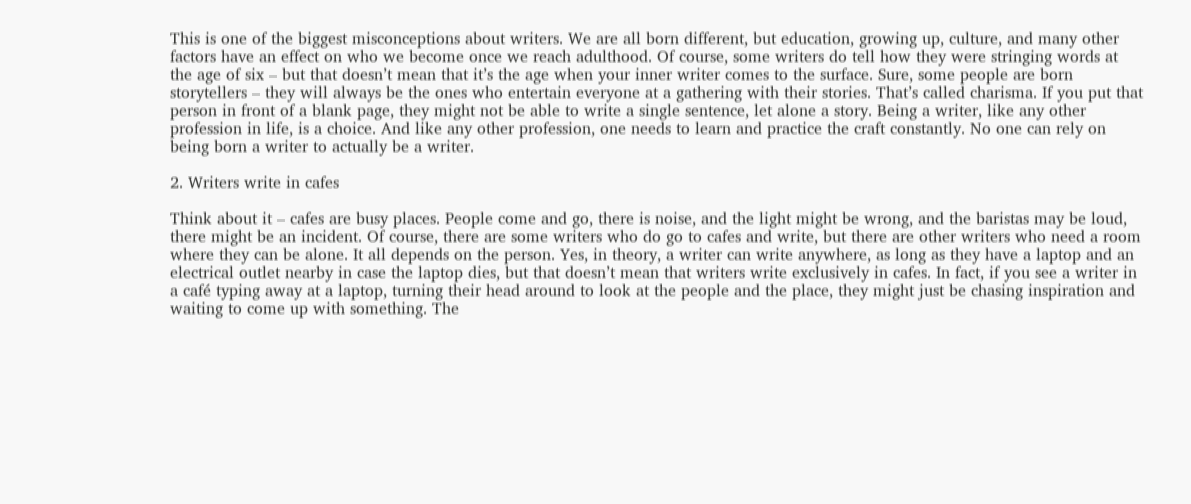This is one of the biggest misconceptions about writers. We are all born different, but education, growing up, culture, and many other factors have an effect on who we become once we reach adulthood. Of course, some writers do tell how they were stringing words at the age of six – but that doesn’t mean that it’s the age when your inner writer comes to the surface. Sure, some people are born storytellers – they will always be the ones who entertain everyone at a gathering with their stories. That’s called charisma. If you put that person in front of a blank page, they might not be able to write a single sentence, let alone a story. Being a writer, like any other profession in life, is a choice. And like any other profession, one needs to learn and practice the craft constantly. No one can rely on being born a writer to actually be a writer.

2. Writers write in cafes

Think about it – cafes are busy places. People come and go, there is noise, and the light might be wrong, and the baristas may be loud, there might be an incident. Of course, there are some writers who do go to cafes and write, but there are other writers who need a room where they can be alone. It all depends on the person. Yes, in theory, a writer can write anywhere, as long as they have a laptop and an electrical outlet nearby in case the laptop dies, but that doesn’t mean that writers write exclusively in cafes. In fact, if you see a writer in a café typing away at a laptop, turning their head around to look at the people and the place, they might just be chasing inspiration and waiting to come up with something. The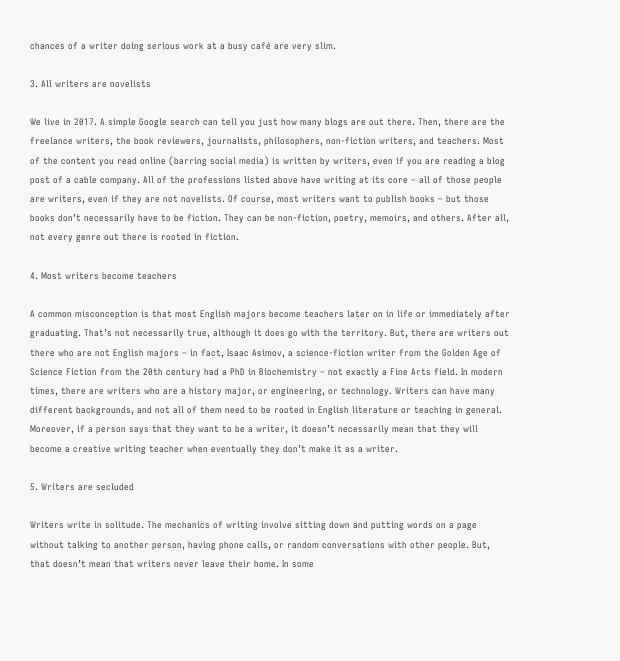chances of a writer doing serious work at a busy café are very slim.

3. All writers are novelists

We live in 2017. A simple Google search can tell you just how many blogs are out there. Then, there are the freelance writers, the book reviewers, journalists, philosophers, non-fiction writers, and teachers. Most of the content you read online (barring social media) is written by writers, even if you are reading a blog post of a cable company. All of the professions listed above have writing at its core – all of those people are writers, even if they are not novelists. Of course, most writers want to publish books – but those books don’t necessarily have to be fiction. They can be non-fiction, poetry, memoirs, and others. After all, not every genre out there is rooted in fiction.

4. Most writers become teachers

A common misconception is that most English majors become teachers later on in life or immediately after graduating. That’s not necessarily true, although it does go with the territory. But, there are writers out there who are not English majors – in fact, Isaac Asimov, a science-fiction writer from the Golden Age of Science Fiction from the 20th century had a PhD in Biochemistry – not exactly a Fine Arts field. In modern times, there are writers who are a history major, or engineering, or technology. Writers can have many different backgrounds, and not all of them need to be rooted in English literature or teaching in general. Moreover, if a person says that they want to be a writer, it doesn’t necessarily mean that they will become a creative writing teacher when eventually they don’t make it as a writer.

5. Writers are secluded

Writers write in solitude. The mechanics of writing involve sitting down and putting words on a page without talking to another person, having phone calls, or random conversations with other people. But, that doesn’t mean that writers never leave their home. In some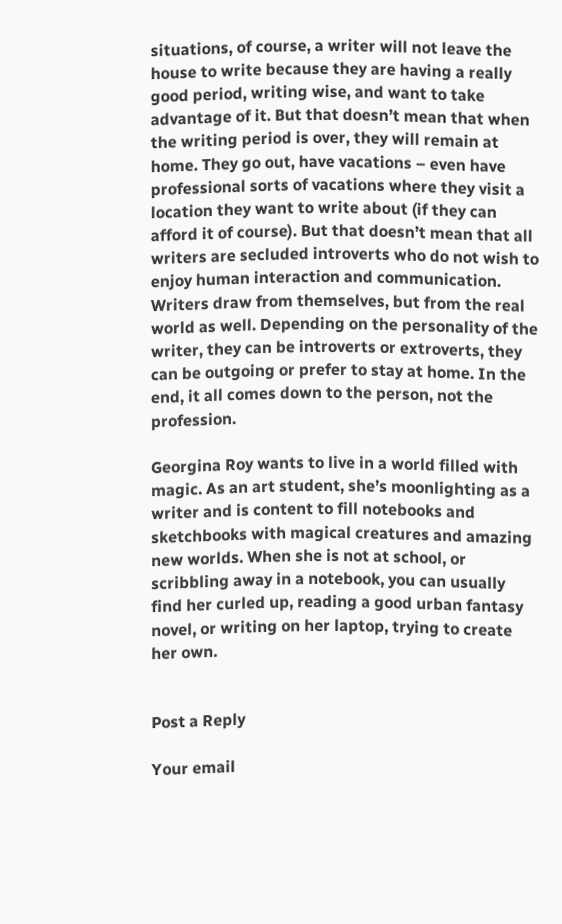situations, of course, a writer will not leave the house to write because they are having a really good period, writing wise, and want to take advantage of it. But that doesn’t mean that when the writing period is over, they will remain at home. They go out, have vacations – even have professional sorts of vacations where they visit a location they want to write about (if they can afford it of course). But that doesn’t mean that all writers are secluded introverts who do not wish to enjoy human interaction and communication. Writers draw from themselves, but from the real world as well. Depending on the personality of the writer, they can be introverts or extroverts, they can be outgoing or prefer to stay at home. In the end, it all comes down to the person, not the profession.

Georgina Roy wants to live in a world filled with magic. As an art student, she’s moonlighting as a writer and is content to fill notebooks and sketchbooks with magical creatures and amazing new worlds. When she is not at school, or scribbling away in a notebook, you can usually find her curled up, reading a good urban fantasy novel, or writing on her laptop, trying to create her own.


Post a Reply

Your email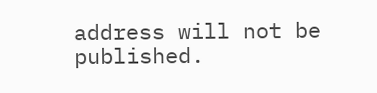address will not be published.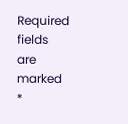Required fields are marked *